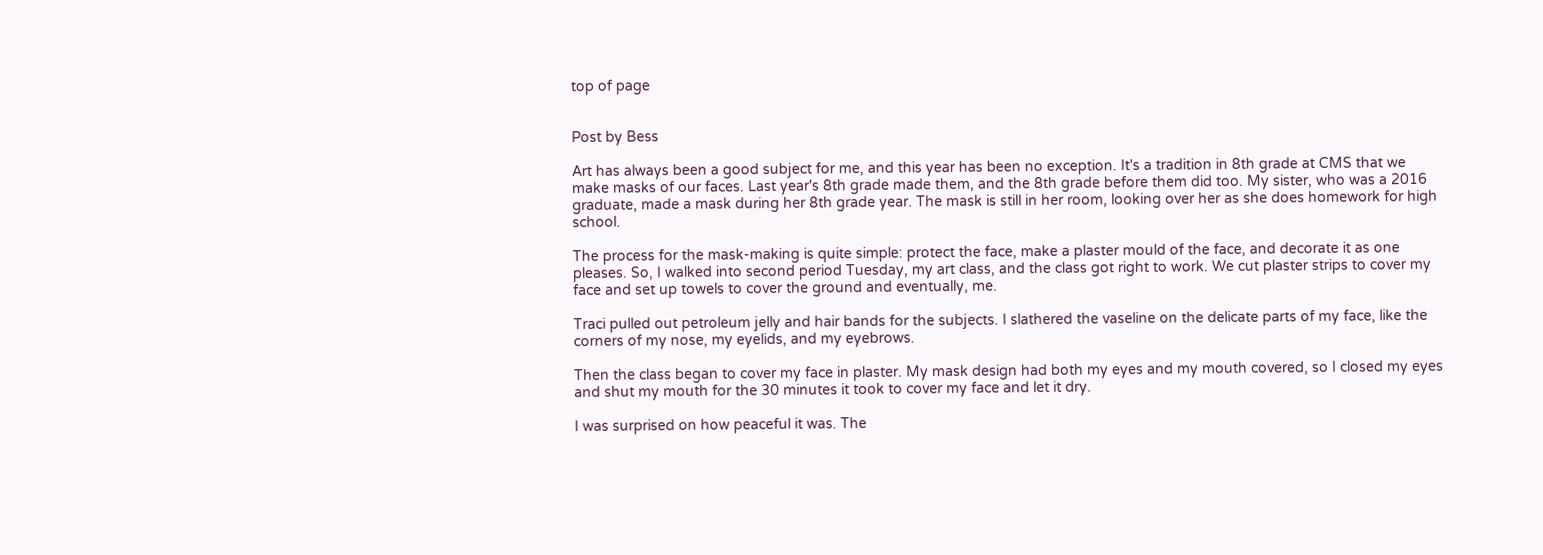top of page


Post by Bess

Art has always been a good subject for me, and this year has been no exception. It's a tradition in 8th grade at CMS that we make masks of our faces. Last year's 8th grade made them, and the 8th grade before them did too. My sister, who was a 2016 graduate, made a mask during her 8th grade year. The mask is still in her room, looking over her as she does homework for high school.

The process for the mask-making is quite simple: protect the face, make a plaster mould of the face, and decorate it as one pleases. So, I walked into second period Tuesday, my art class, and the class got right to work. We cut plaster strips to cover my face and set up towels to cover the ground and eventually, me.

Traci pulled out petroleum jelly and hair bands for the subjects. I slathered the vaseline on the delicate parts of my face, like the corners of my nose, my eyelids, and my eyebrows.

Then the class began to cover my face in plaster. My mask design had both my eyes and my mouth covered, so I closed my eyes and shut my mouth for the 30 minutes it took to cover my face and let it dry.

I was surprised on how peaceful it was. The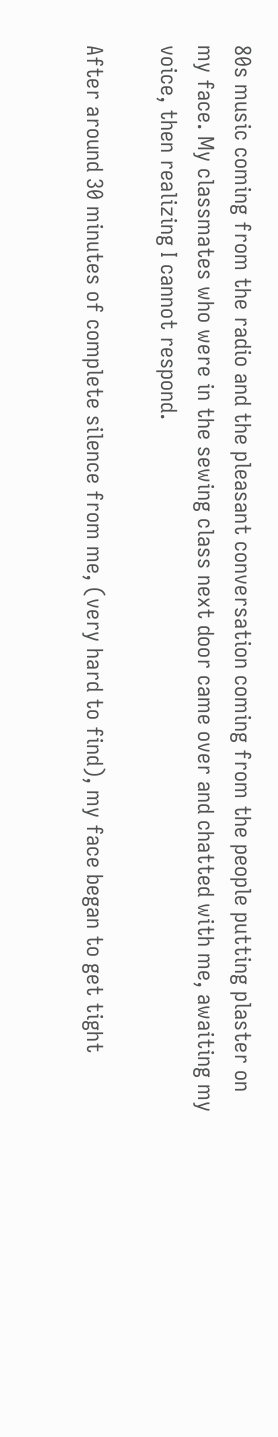80s music coming from the radio and the pleasant conversation coming from the people putting plaster on my face. My classmates who were in the sewing class next door came over and chatted with me, awaiting my voice, then realizing I cannot respond.

After around 30 minutes of complete silence from me, (very hard to find), my face began to get tight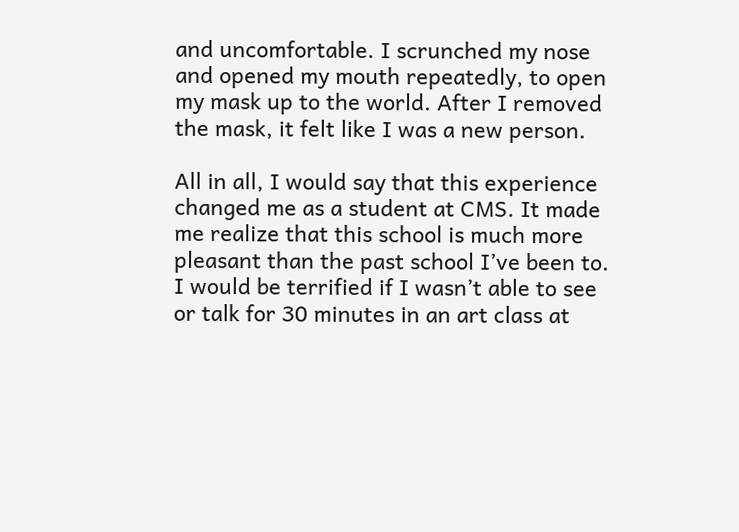and uncomfortable. I scrunched my nose and opened my mouth repeatedly, to open my mask up to the world. After I removed the mask, it felt like I was a new person.

All in all, I would say that this experience changed me as a student at CMS. It made me realize that this school is much more pleasant than the past school I’ve been to. I would be terrified if I wasn’t able to see or talk for 30 minutes in an art class at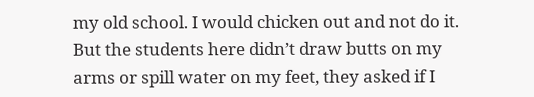my old school. I would chicken out and not do it. But the students here didn’t draw butts on my arms or spill water on my feet, they asked if I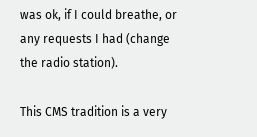was ok, if I could breathe, or any requests I had (change the radio station).

This CMS tradition is a very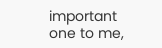important one to me,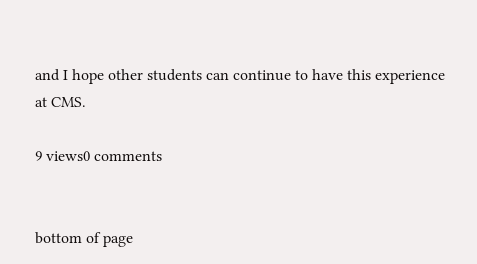and I hope other students can continue to have this experience at CMS.

9 views0 comments


bottom of page